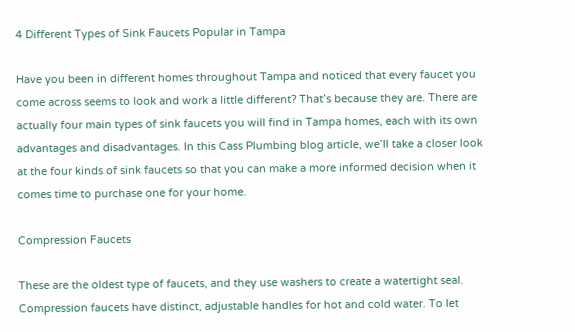4 Different Types of Sink Faucets Popular in Tampa

Have you been in different homes throughout Tampa and noticed that every faucet you come across seems to look and work a little different? That’s because they are. There are actually four main types of sink faucets you will find in Tampa homes, each with its own advantages and disadvantages. In this Cass Plumbing blog article, we’ll take a closer look at the four kinds of sink faucets so that you can make a more informed decision when it comes time to purchase one for your home.

Compression Faucets

These are the oldest type of faucets, and they use washers to create a watertight seal. Compression faucets have distinct, adjustable handles for hot and cold water. To let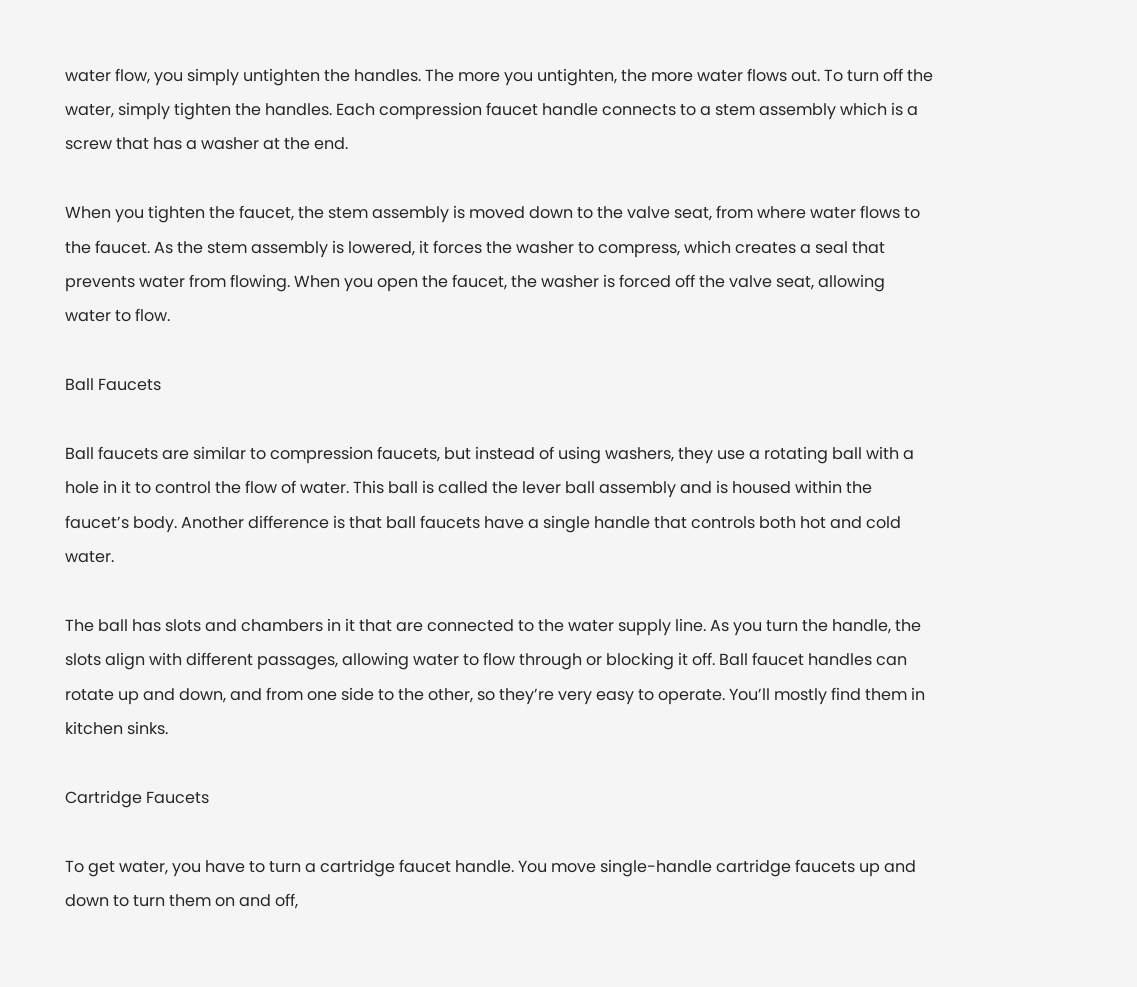water flow, you simply untighten the handles. The more you untighten, the more water flows out. To turn off the water, simply tighten the handles. Each compression faucet handle connects to a stem assembly which is a screw that has a washer at the end.

When you tighten the faucet, the stem assembly is moved down to the valve seat, from where water flows to the faucet. As the stem assembly is lowered, it forces the washer to compress, which creates a seal that prevents water from flowing. When you open the faucet, the washer is forced off the valve seat, allowing water to flow.

Ball Faucets

Ball faucets are similar to compression faucets, but instead of using washers, they use a rotating ball with a hole in it to control the flow of water. This ball is called the lever ball assembly and is housed within the faucet’s body. Another difference is that ball faucets have a single handle that controls both hot and cold water.

The ball has slots and chambers in it that are connected to the water supply line. As you turn the handle, the slots align with different passages, allowing water to flow through or blocking it off. Ball faucet handles can rotate up and down, and from one side to the other, so they’re very easy to operate. You’ll mostly find them in kitchen sinks.

Cartridge Faucets

To get water, you have to turn a cartridge faucet handle. You move single-handle cartridge faucets up and down to turn them on and off,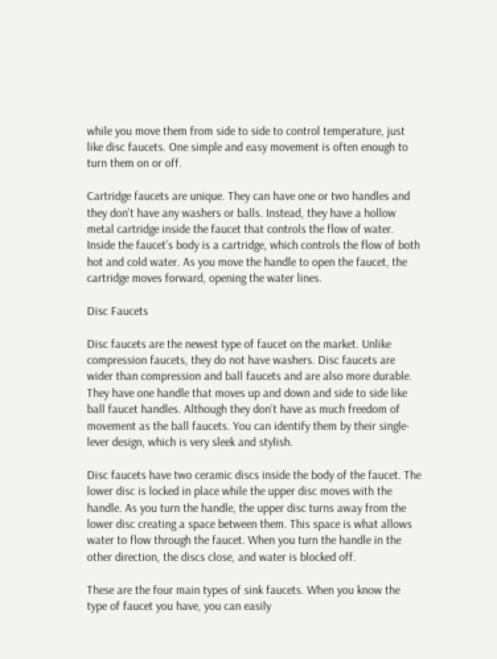while you move them from side to side to control temperature, just like disc faucets. One simple and easy movement is often enough to turn them on or off.

Cartridge faucets are unique. They can have one or two handles and they don’t have any washers or balls. Instead, they have a hollow metal cartridge inside the faucet that controls the flow of water. Inside the faucet’s body is a cartridge, which controls the flow of both hot and cold water. As you move the handle to open the faucet, the cartridge moves forward, opening the water lines.

Disc Faucets

Disc faucets are the newest type of faucet on the market. Unlike compression faucets, they do not have washers. Disc faucets are wider than compression and ball faucets and are also more durable. They have one handle that moves up and down and side to side like ball faucet handles. Although they don’t have as much freedom of movement as the ball faucets. You can identify them by their single-lever design, which is very sleek and stylish.

Disc faucets have two ceramic discs inside the body of the faucet. The lower disc is locked in place while the upper disc moves with the handle. As you turn the handle, the upper disc turns away from the lower disc creating a space between them. This space is what allows water to flow through the faucet. When you turn the handle in the other direction, the discs close, and water is blocked off.

These are the four main types of sink faucets. When you know the type of faucet you have, you can easily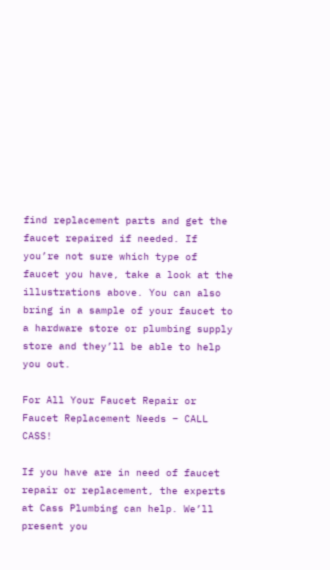find replacement parts and get the faucet repaired if needed. If you’re not sure which type of faucet you have, take a look at the illustrations above. You can also bring in a sample of your faucet to a hardware store or plumbing supply store and they’ll be able to help you out.

For All Your Faucet Repair or Faucet Replacement Needs – CALL CASS!

If you have are in need of faucet repair or replacement, the experts at Cass Plumbing can help. We’ll present you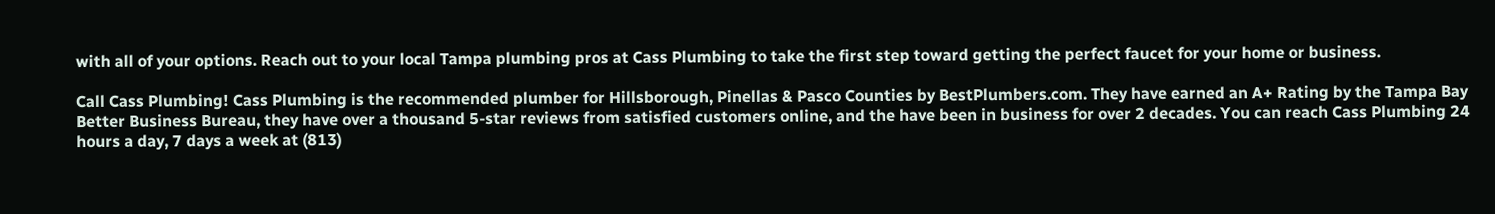with all of your options. Reach out to your local Tampa plumbing pros at Cass Plumbing to take the first step toward getting the perfect faucet for your home or business.

Call Cass Plumbing! Cass Plumbing is the recommended plumber for Hillsborough, Pinellas & Pasco Counties by BestPlumbers.com. They have earned an A+ Rating by the Tampa Bay Better Business Bureau, they have over a thousand 5-star reviews from satisfied customers online, and the have been in business for over 2 decades. You can reach Cass Plumbing 24 hours a day, 7 days a week at (813)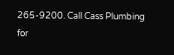265-9200. Call Cass Plumbing for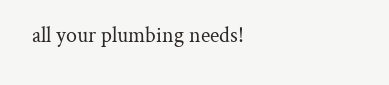all your plumbing needs!